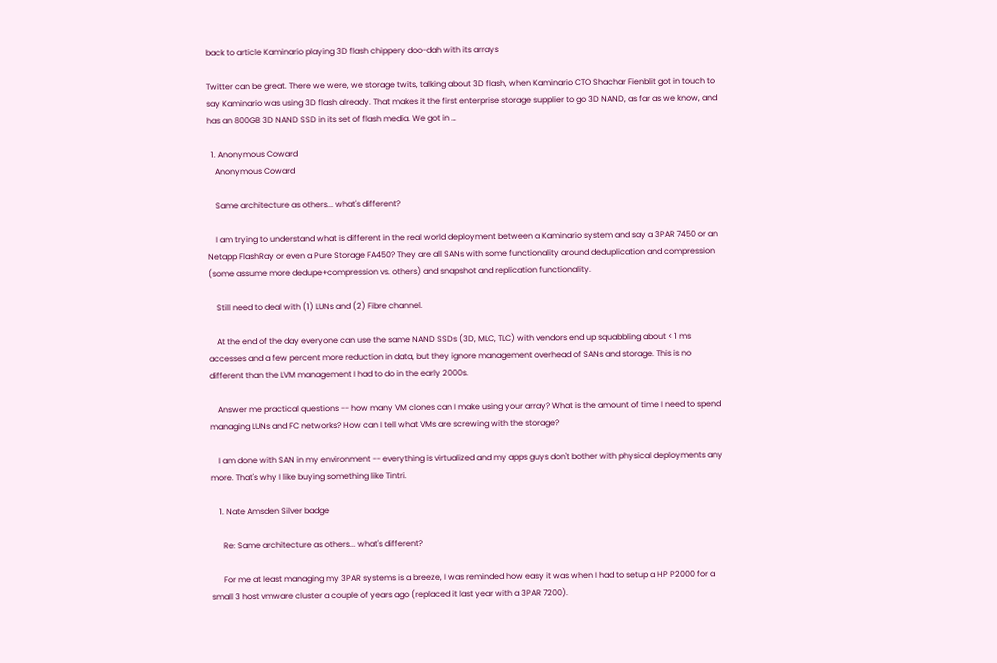back to article Kaminario playing 3D flash chippery doo-dah with its arrays

Twitter can be great. There we were, we storage twits, talking about 3D flash, when Kaminario CTO Shachar Fienblit got in touch to say Kaminario was using 3D flash already. That makes it the first enterprise storage supplier to go 3D NAND, as far as we know, and has an 800GB 3D NAND SSD in its set of flash media. We got in …

  1. Anonymous Coward
    Anonymous Coward

    Same architecture as others... what's different?

    I am trying to understand what is different in the real world deployment between a Kaminario system and say a 3PAR 7450 or an Netapp FlashRay or even a Pure Storage FA450? They are all SANs with some functionality around deduplication and compression (some assume more dedupe+compression vs. others) and snapshot and replication functionality.

    Still need to deal with (1) LUNs and (2) Fibre channel.

    At the end of the day everyone can use the same NAND SSDs (3D, MLC, TLC) with vendors end up squabbling about < 1 ms accesses and a few percent more reduction in data, but they ignore management overhead of SANs and storage. This is no different than the LVM management I had to do in the early 2000s.

    Answer me practical questions -- how many VM clones can I make using your array? What is the amount of time I need to spend managing LUNs and FC networks? How can I tell what VMs are screwing with the storage?

    I am done with SAN in my environment -- everything is virtualized and my apps guys don't bother with physical deployments any more. That's why I like buying something like Tintri.

    1. Nate Amsden Silver badge

      Re: Same architecture as others... what's different?

      For me at least managing my 3PAR systems is a breeze, I was reminded how easy it was when I had to setup a HP P2000 for a small 3 host vmware cluster a couple of years ago (replaced it last year with a 3PAR 7200).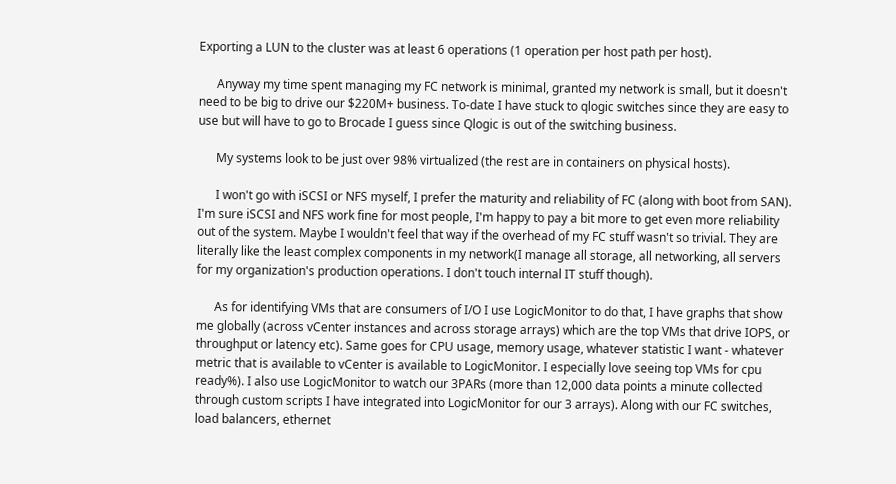Exporting a LUN to the cluster was at least 6 operations (1 operation per host path per host).

      Anyway my time spent managing my FC network is minimal, granted my network is small, but it doesn't need to be big to drive our $220M+ business. To-date I have stuck to qlogic switches since they are easy to use but will have to go to Brocade I guess since Qlogic is out of the switching business.

      My systems look to be just over 98% virtualized (the rest are in containers on physical hosts).

      I won't go with iSCSI or NFS myself, I prefer the maturity and reliability of FC (along with boot from SAN). I'm sure iSCSI and NFS work fine for most people, I'm happy to pay a bit more to get even more reliability out of the system. Maybe I wouldn't feel that way if the overhead of my FC stuff wasn't so trivial. They are literally like the least complex components in my network(I manage all storage, all networking, all servers for my organization's production operations. I don't touch internal IT stuff though).

      As for identifying VMs that are consumers of I/O I use LogicMonitor to do that, I have graphs that show me globally (across vCenter instances and across storage arrays) which are the top VMs that drive IOPS, or throughput or latency etc). Same goes for CPU usage, memory usage, whatever statistic I want - whatever metric that is available to vCenter is available to LogicMonitor. I especially love seeing top VMs for cpu ready%). I also use LogicMonitor to watch our 3PARs (more than 12,000 data points a minute collected through custom scripts I have integrated into LogicMonitor for our 3 arrays). Along with our FC switches, load balancers, ethernet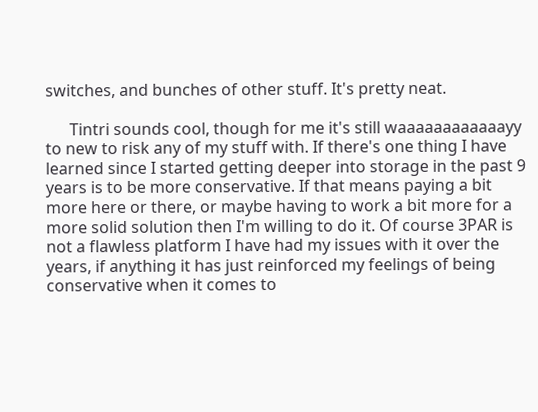switches, and bunches of other stuff. It's pretty neat.

      Tintri sounds cool, though for me it's still waaaaaaaaaaaayy to new to risk any of my stuff with. If there's one thing I have learned since I started getting deeper into storage in the past 9 years is to be more conservative. If that means paying a bit more here or there, or maybe having to work a bit more for a more solid solution then I'm willing to do it. Of course 3PAR is not a flawless platform I have had my issues with it over the years, if anything it has just reinforced my feelings of being conservative when it comes to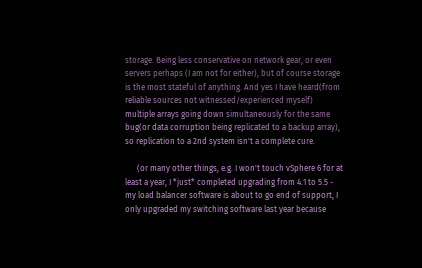storage. Being less conservative on network gear, or even servers perhaps (I am not for either), but of course storage is the most stateful of anything. And yes I have heard(from reliable sources not witnessed/experienced myself) multiple arrays going down simultaneously for the same bug(or data corruption being replicated to a backup array), so replication to a 2nd system isn't a complete cure.

      (or many other things, e.g. I won't touch vSphere 6 for at least a year, I *just* completed upgrading from 4.1 to 5.5 - my load balancer software is about to go end of support, I only upgraded my switching software last year because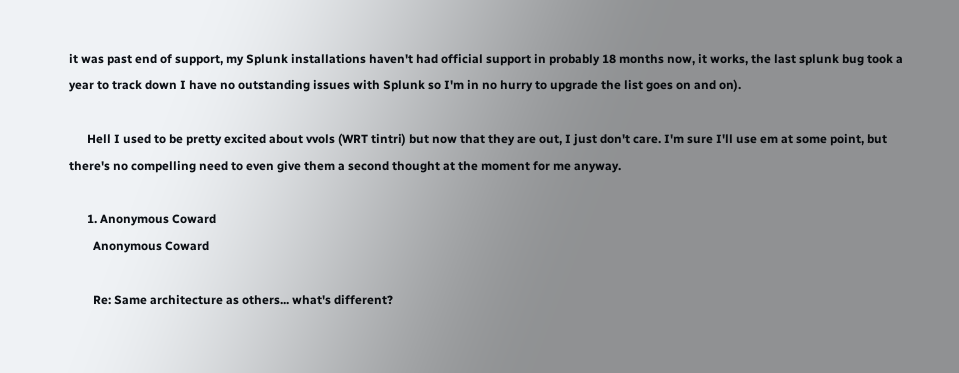it was past end of support, my Splunk installations haven't had official support in probably 18 months now, it works, the last splunk bug took a year to track down I have no outstanding issues with Splunk so I'm in no hurry to upgrade the list goes on and on).

      Hell I used to be pretty excited about vvols (WRT tintri) but now that they are out, I just don't care. I'm sure I'll use em at some point, but there's no compelling need to even give them a second thought at the moment for me anyway.

      1. Anonymous Coward
        Anonymous Coward

        Re: Same architecture as others... what's different?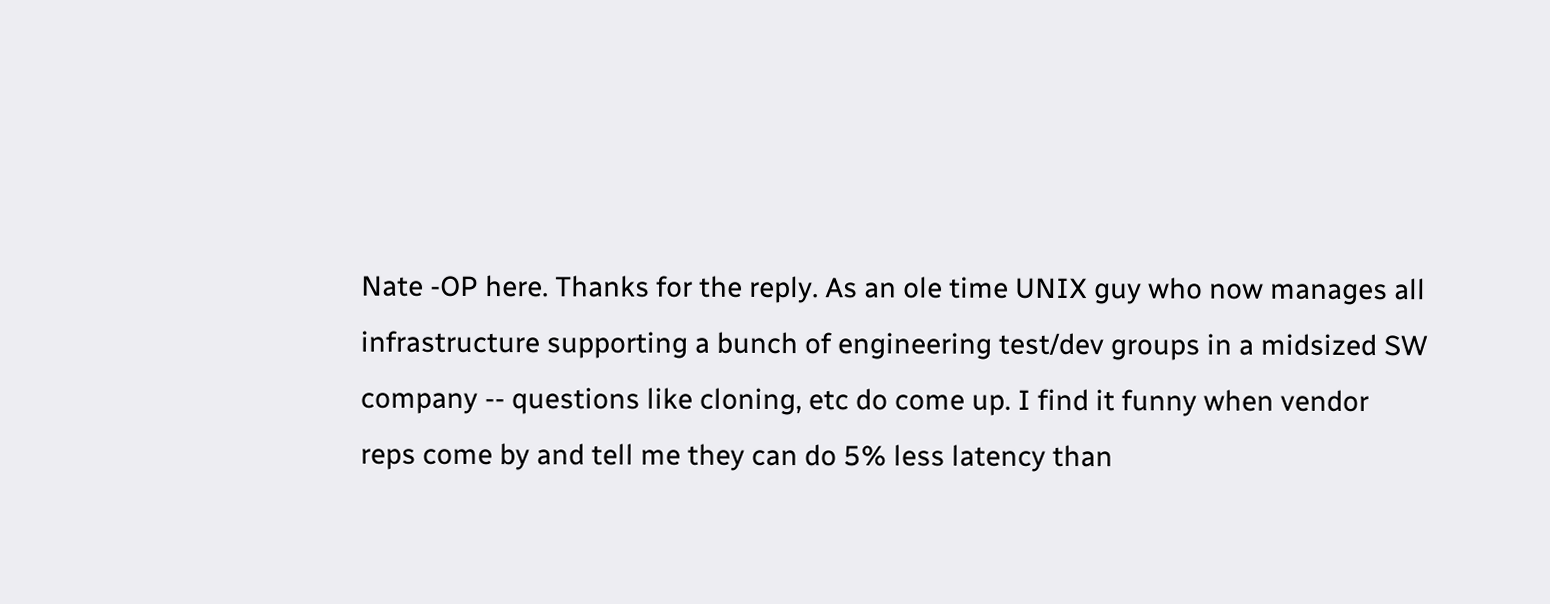Nate -OP here. Thanks for the reply. As an ole time UNIX guy who now manages all infrastructure supporting a bunch of engineering test/dev groups in a midsized SW company -- questions like cloning, etc do come up. I find it funny when vendor reps come by and tell me they can do 5% less latency than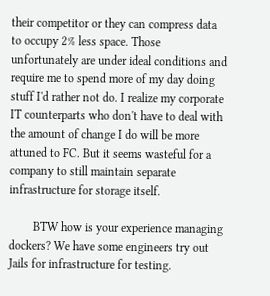their competitor or they can compress data to occupy 2% less space. Those unfortunately are under ideal conditions and require me to spend more of my day doing stuff I'd rather not do. I realize my corporate IT counterparts who don't have to deal with the amount of change I do will be more attuned to FC. But it seems wasteful for a company to still maintain separate infrastructure for storage itself.

        BTW how is your experience managing dockers? We have some engineers try out Jails for infrastructure for testing.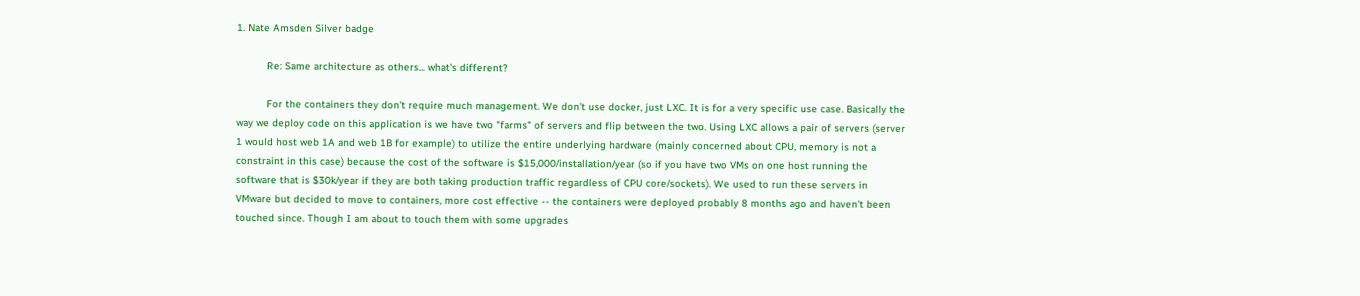1. Nate Amsden Silver badge

          Re: Same architecture as others... what's different?

          For the containers they don't require much management. We don't use docker, just LXC. It is for a very specific use case. Basically the way we deploy code on this application is we have two "farms" of servers and flip between the two. Using LXC allows a pair of servers (server 1 would host web 1A and web 1B for example) to utilize the entire underlying hardware (mainly concerned about CPU, memory is not a constraint in this case) because the cost of the software is $15,000/installation/year (so if you have two VMs on one host running the software that is $30k/year if they are both taking production traffic regardless of CPU core/sockets). We used to run these servers in VMware but decided to move to containers, more cost effective -- the containers were deployed probably 8 months ago and haven't been touched since. Though I am about to touch them with some upgrades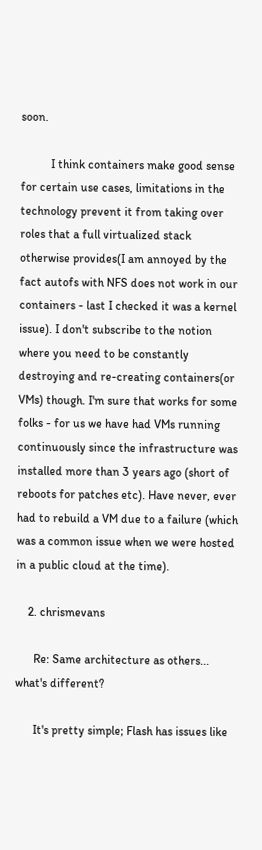soon.

          I think containers make good sense for certain use cases, limitations in the technology prevent it from taking over roles that a full virtualized stack otherwise provides(I am annoyed by the fact autofs with NFS does not work in our containers - last I checked it was a kernel issue). I don't subscribe to the notion where you need to be constantly destroying and re-creating containers(or VMs) though. I'm sure that works for some folks - for us we have had VMs running continuously since the infrastructure was installed more than 3 years ago (short of reboots for patches etc). Have never, ever had to rebuild a VM due to a failure (which was a common issue when we were hosted in a public cloud at the time).

    2. chrismevans

      Re: Same architecture as others... what's different?

      It's pretty simple; Flash has issues like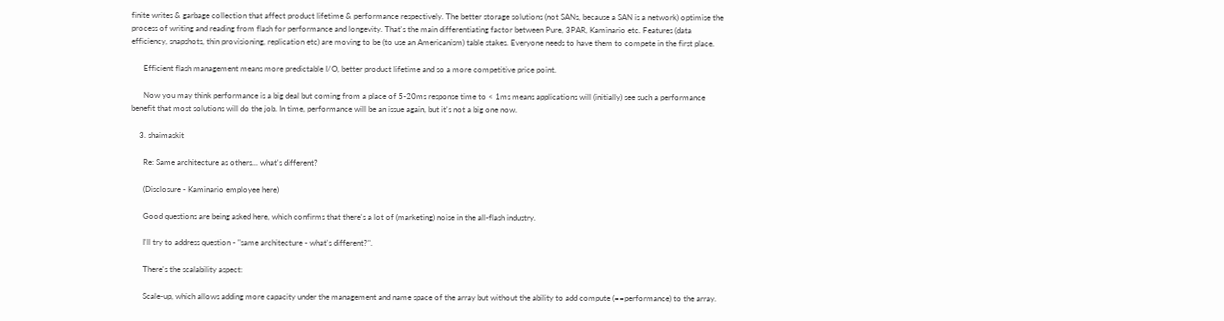finite writes & garbage collection that affect product lifetime & performance respectively. The better storage solutions (not SANs, because a SAN is a network) optimise the process of writing and reading from flash for performance and longevity. That's the main differentiating factor between Pure, 3PAR, Kaminario etc. Features (data efficiency, snapshots, thin provisioning, replication etc) are moving to be (to use an Americanism) table stakes. Everyone needs to have them to compete in the first place.

      Efficient flash management means more predictable I/O, better product lifetime and so a more competitive price point.

      Now you may think performance is a big deal but coming from a place of 5-20ms response time to < 1ms means applications will (initially) see such a performance benefit that most solutions will do the job. In time, performance will be an issue again, but it's not a big one now.

    3. shaimaskit

      Re: Same architecture as others... what's different?

      (Disclosure - Kaminario employee here)

      Good questions are being asked here, which confirms that there's a lot of (marketing) noise in the all-flash industry.

      I'll try to address question - "same architecture - what's different?".

      There's the scalability aspect:

      Scale-up, which allows adding more capacity under the management and name space of the array but without the ability to add compute (==performance) to the array.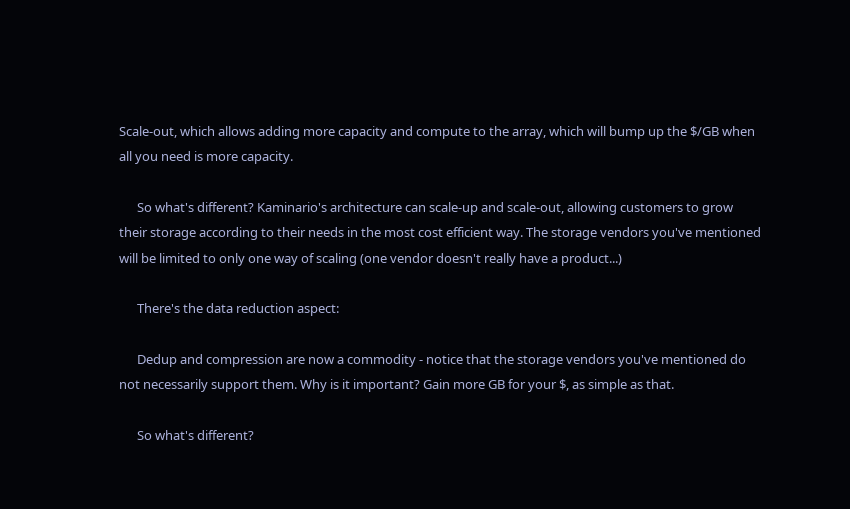Scale-out, which allows adding more capacity and compute to the array, which will bump up the $/GB when all you need is more capacity.

      So what's different? Kaminario's architecture can scale-up and scale-out, allowing customers to grow their storage according to their needs in the most cost efficient way. The storage vendors you've mentioned will be limited to only one way of scaling (one vendor doesn't really have a product...)

      There's the data reduction aspect:

      Dedup and compression are now a commodity - notice that the storage vendors you've mentioned do not necessarily support them. Why is it important? Gain more GB for your $, as simple as that.

      So what's different?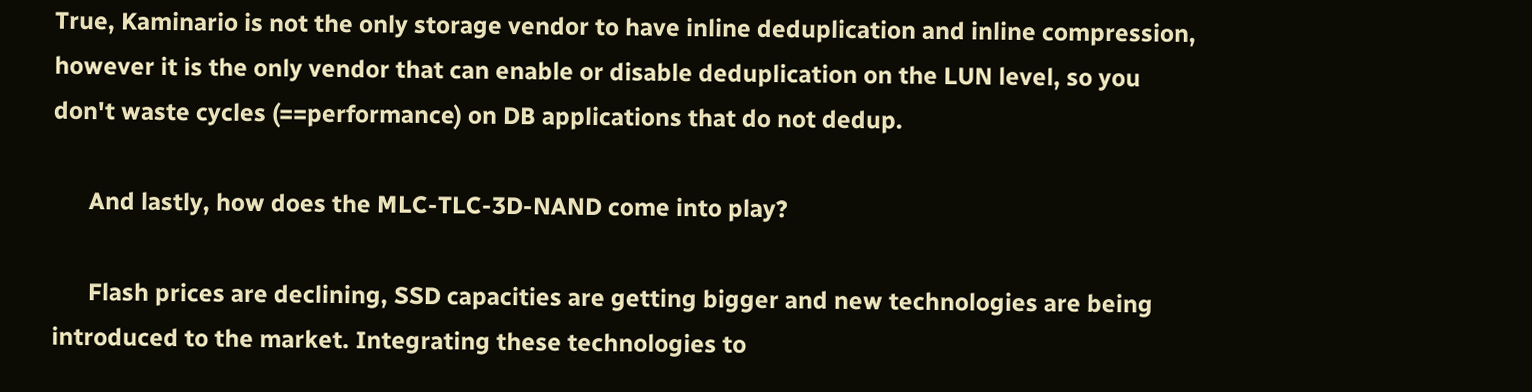True, Kaminario is not the only storage vendor to have inline deduplication and inline compression, however it is the only vendor that can enable or disable deduplication on the LUN level, so you don't waste cycles (==performance) on DB applications that do not dedup.

      And lastly, how does the MLC-TLC-3D-NAND come into play?

      Flash prices are declining, SSD capacities are getting bigger and new technologies are being introduced to the market. Integrating these technologies to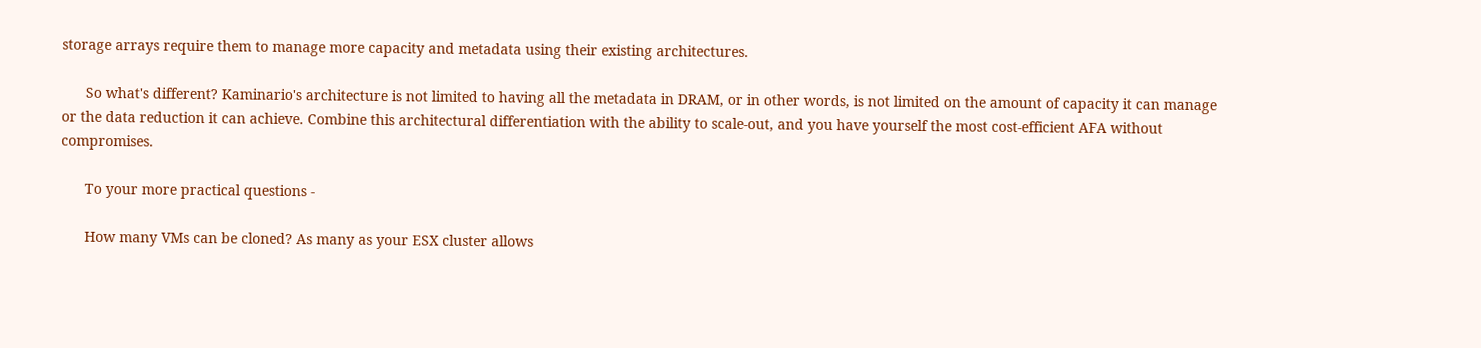storage arrays require them to manage more capacity and metadata using their existing architectures.

      So what's different? Kaminario's architecture is not limited to having all the metadata in DRAM, or in other words, is not limited on the amount of capacity it can manage or the data reduction it can achieve. Combine this architectural differentiation with the ability to scale-out, and you have yourself the most cost-efficient AFA without compromises.

      To your more practical questions -

      How many VMs can be cloned? As many as your ESX cluster allows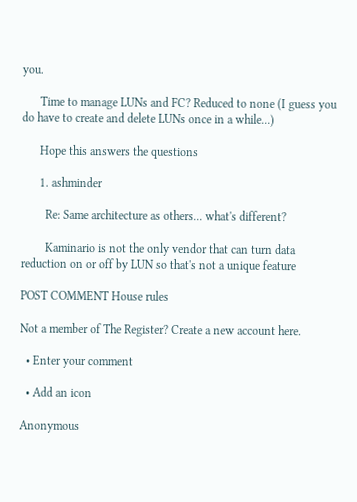you.

      Time to manage LUNs and FC? Reduced to none (I guess you do have to create and delete LUNs once in a while...)

      Hope this answers the questions

      1. ashminder

        Re: Same architecture as others... what's different?

        Kaminario is not the only vendor that can turn data reduction on or off by LUN so that's not a unique feature

POST COMMENT House rules

Not a member of The Register? Create a new account here.

  • Enter your comment

  • Add an icon

Anonymous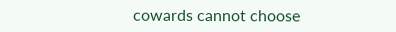cowards cannot choose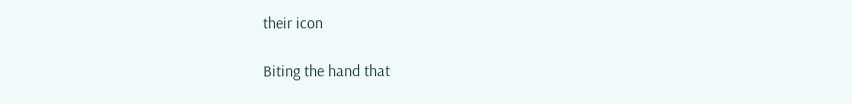their icon

Biting the hand that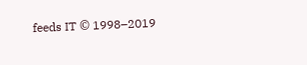feeds IT © 1998–2019